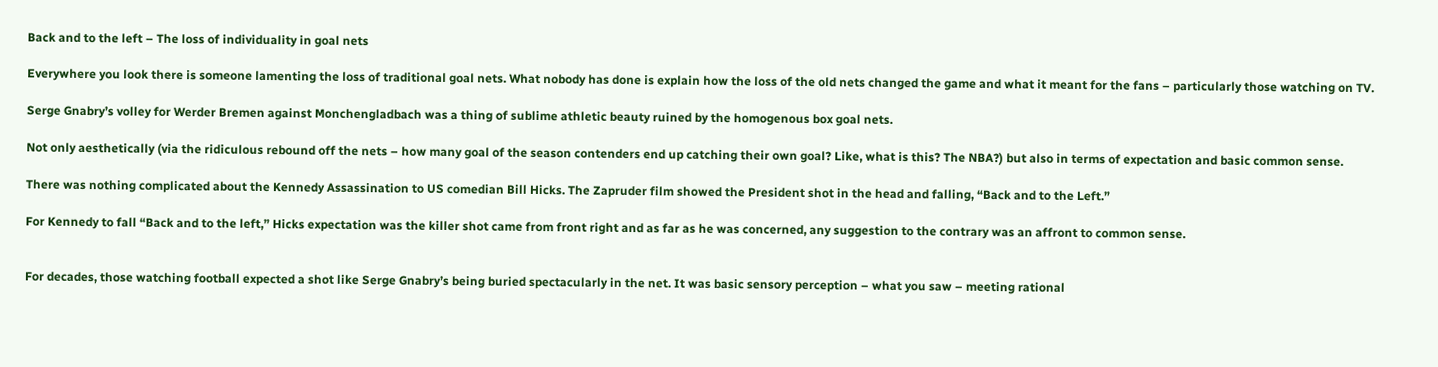Back and to the left – The loss of individuality in goal nets

Everywhere you look there is someone lamenting the loss of traditional goal nets. What nobody has done is explain how the loss of the old nets changed the game and what it meant for the fans – particularly those watching on TV.

Serge Gnabry’s volley for Werder Bremen against Monchengladbach was a thing of sublime athletic beauty ruined by the homogenous box goal nets.

Not only aesthetically (via the ridiculous rebound off the nets – how many goal of the season contenders end up catching their own goal? Like, what is this? The NBA?) but also in terms of expectation and basic common sense.

There was nothing complicated about the Kennedy Assassination to US comedian Bill Hicks. The Zapruder film showed the President shot in the head and falling, “Back and to the Left.”

For Kennedy to fall “Back and to the left,” Hicks expectation was the killer shot came from front right and as far as he was concerned, any suggestion to the contrary was an affront to common sense.


For decades, those watching football expected a shot like Serge Gnabry’s being buried spectacularly in the net. It was basic sensory perception – what you saw – meeting rational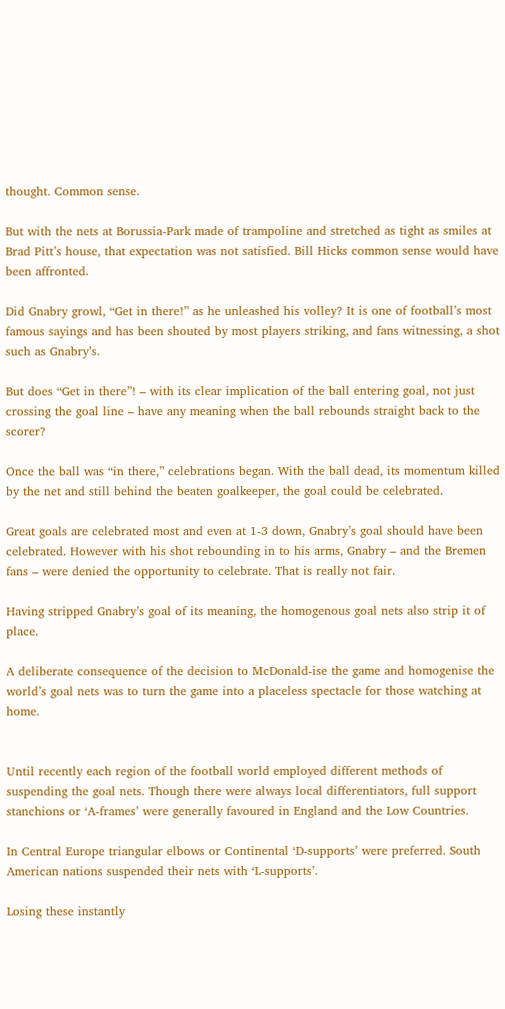thought. Common sense.

But with the nets at Borussia-Park made of trampoline and stretched as tight as smiles at Brad Pitt’s house, that expectation was not satisfied. Bill Hicks common sense would have been affronted.

Did Gnabry growl, “Get in there!” as he unleashed his volley? It is one of football’s most famous sayings and has been shouted by most players striking, and fans witnessing, a shot such as Gnabry’s.

But does “Get in there”! – with its clear implication of the ball entering goal, not just crossing the goal line – have any meaning when the ball rebounds straight back to the scorer?

Once the ball was “in there,” celebrations began. With the ball dead, its momentum killed by the net and still behind the beaten goalkeeper, the goal could be celebrated.

Great goals are celebrated most and even at 1-3 down, Gnabry’s goal should have been celebrated. However with his shot rebounding in to his arms, Gnabry – and the Bremen fans – were denied the opportunity to celebrate. That is really not fair.

Having stripped Gnabry’s goal of its meaning, the homogenous goal nets also strip it of place.

A deliberate consequence of the decision to McDonald-ise the game and homogenise the world’s goal nets was to turn the game into a placeless spectacle for those watching at home.


Until recently each region of the football world employed different methods of suspending the goal nets. Though there were always local differentiators, full support stanchions or ‘A-frames’ were generally favoured in England and the Low Countries.

In Central Europe triangular elbows or Continental ‘D-supports’ were preferred. South American nations suspended their nets with ‘L-supports’.

Losing these instantly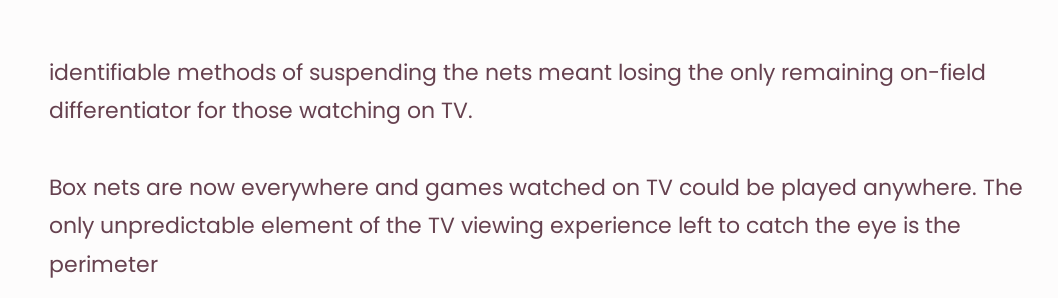identifiable methods of suspending the nets meant losing the only remaining on-field differentiator for those watching on TV.

Box nets are now everywhere and games watched on TV could be played anywhere. The only unpredictable element of the TV viewing experience left to catch the eye is the perimeter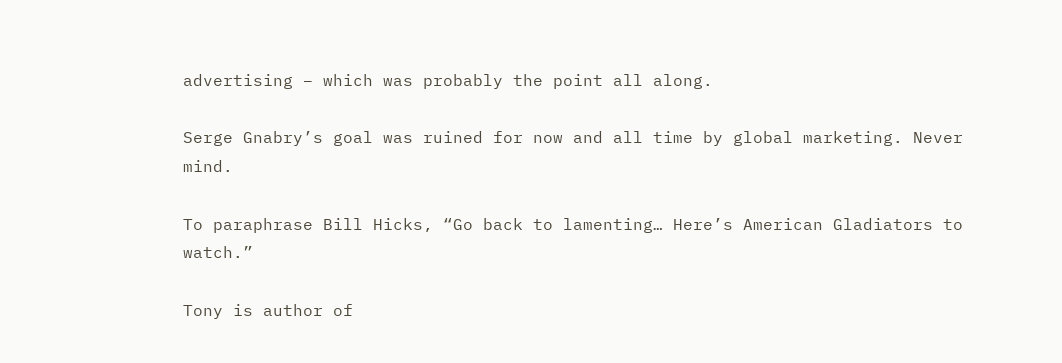advertising – which was probably the point all along.

Serge Gnabry’s goal was ruined for now and all time by global marketing. Never mind.

To paraphrase Bill Hicks, “Go back to lamenting… Here’s American Gladiators to watch.”

Tony is author of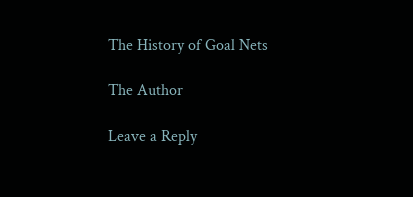The History of Goal Nets

The Author

Leave a Reply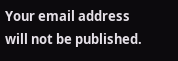Your email address will not be published.